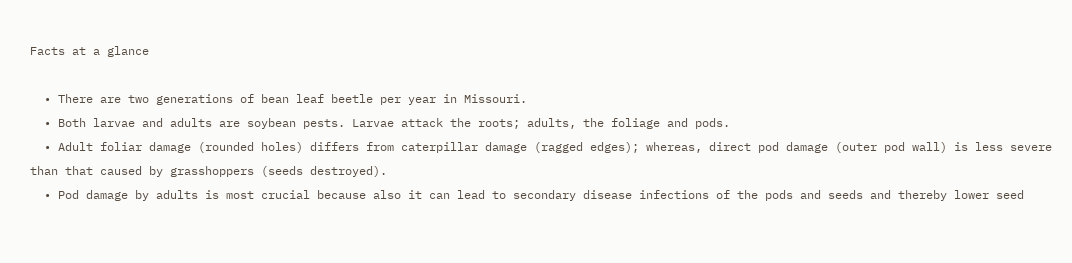Facts at a glance

  • There are two generations of bean leaf beetle per year in Missouri.
  • Both larvae and adults are soybean pests. Larvae attack the roots; adults, the foliage and pods.
  • Adult foliar damage (rounded holes) differs from caterpillar damage (ragged edges); whereas, direct pod damage (outer pod wall) is less severe than that caused by grasshoppers (seeds destroyed).
  • Pod damage by adults is most crucial because also it can lead to secondary disease infections of the pods and seeds and thereby lower seed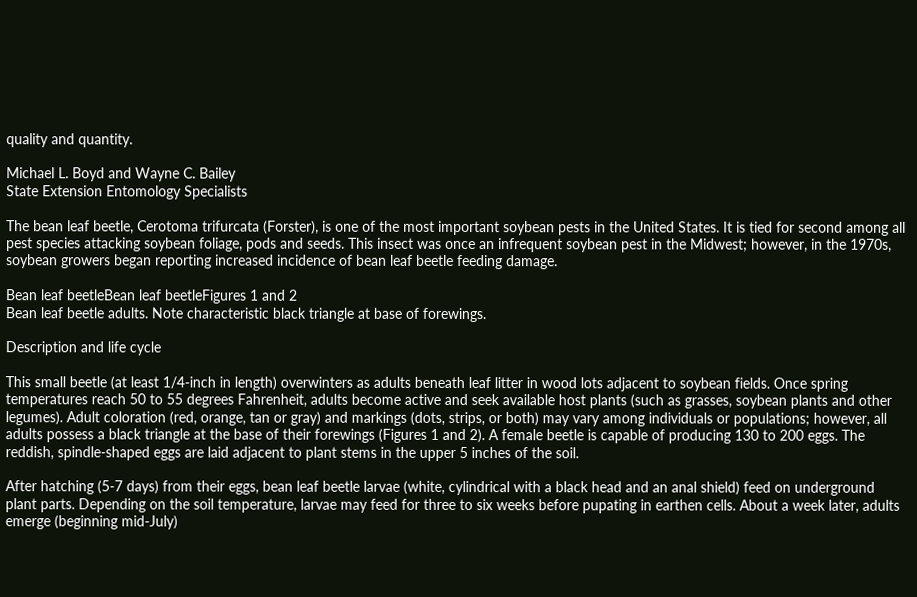quality and quantity.

Michael L. Boyd and Wayne C. Bailey
State Extension Entomology Specialists

The bean leaf beetle, Cerotoma trifurcata (Forster), is one of the most important soybean pests in the United States. It is tied for second among all pest species attacking soybean foliage, pods and seeds. This insect was once an infrequent soybean pest in the Midwest; however, in the 1970s, soybean growers began reporting increased incidence of bean leaf beetle feeding damage.

Bean leaf beetleBean leaf beetleFigures 1 and 2
Bean leaf beetle adults. Note characteristic black triangle at base of forewings.

Description and life cycle

This small beetle (at least 1/4-inch in length) overwinters as adults beneath leaf litter in wood lots adjacent to soybean fields. Once spring temperatures reach 50 to 55 degrees Fahrenheit, adults become active and seek available host plants (such as grasses, soybean plants and other legumes). Adult coloration (red, orange, tan or gray) and markings (dots, strips, or both) may vary among individuals or populations; however, all adults possess a black triangle at the base of their forewings (Figures 1 and 2). A female beetle is capable of producing 130 to 200 eggs. The reddish, spindle-shaped eggs are laid adjacent to plant stems in the upper 5 inches of the soil.

After hatching (5-7 days) from their eggs, bean leaf beetle larvae (white, cylindrical with a black head and an anal shield) feed on underground plant parts. Depending on the soil temperature, larvae may feed for three to six weeks before pupating in earthen cells. About a week later, adults emerge (beginning mid-July)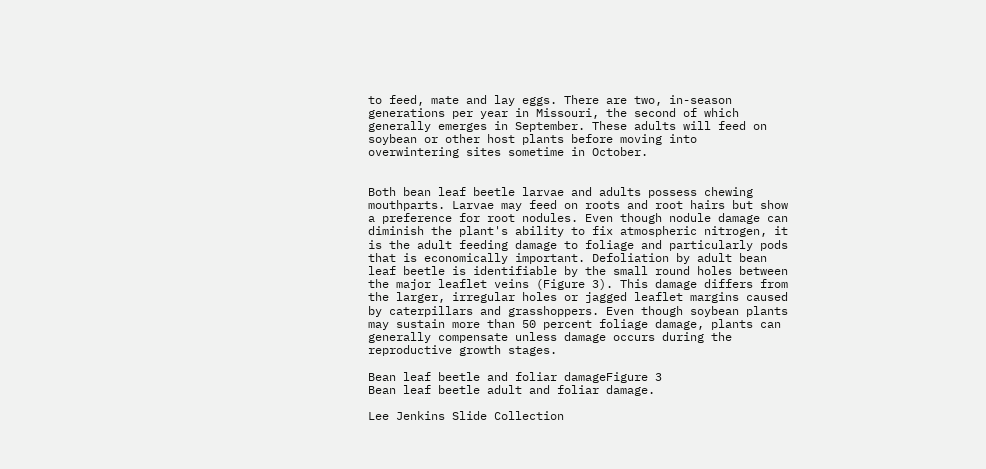to feed, mate and lay eggs. There are two, in-season generations per year in Missouri, the second of which generally emerges in September. These adults will feed on soybean or other host plants before moving into overwintering sites sometime in October.


Both bean leaf beetle larvae and adults possess chewing mouthparts. Larvae may feed on roots and root hairs but show a preference for root nodules. Even though nodule damage can diminish the plant's ability to fix atmospheric nitrogen, it is the adult feeding damage to foliage and particularly pods that is economically important. Defoliation by adult bean leaf beetle is identifiable by the small round holes between the major leaflet veins (Figure 3). This damage differs from the larger, irregular holes or jagged leaflet margins caused by caterpillars and grasshoppers. Even though soybean plants may sustain more than 50 percent foliage damage, plants can generally compensate unless damage occurs during the reproductive growth stages.

Bean leaf beetle and foliar damageFigure 3
Bean leaf beetle adult and foliar damage.

Lee Jenkins Slide Collection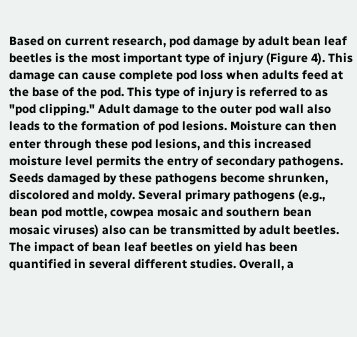Based on current research, pod damage by adult bean leaf beetles is the most important type of injury (Figure 4). This damage can cause complete pod loss when adults feed at the base of the pod. This type of injury is referred to as "pod clipping." Adult damage to the outer pod wall also leads to the formation of pod lesions. Moisture can then enter through these pod lesions, and this increased moisture level permits the entry of secondary pathogens. Seeds damaged by these pathogens become shrunken, discolored and moldy. Several primary pathogens (e.g., bean pod mottle, cowpea mosaic and southern bean mosaic viruses) also can be transmitted by adult beetles. The impact of bean leaf beetles on yield has been quantified in several different studies. Overall, a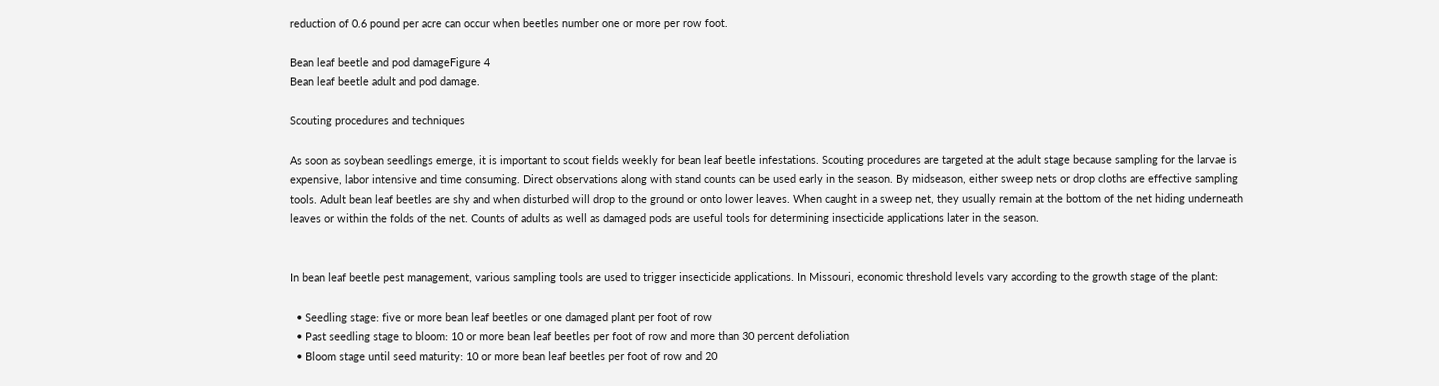reduction of 0.6 pound per acre can occur when beetles number one or more per row foot.

Bean leaf beetle and pod damageFigure 4
Bean leaf beetle adult and pod damage.

Scouting procedures and techniques

As soon as soybean seedlings emerge, it is important to scout fields weekly for bean leaf beetle infestations. Scouting procedures are targeted at the adult stage because sampling for the larvae is expensive, labor intensive and time consuming. Direct observations along with stand counts can be used early in the season. By midseason, either sweep nets or drop cloths are effective sampling tools. Adult bean leaf beetles are shy and when disturbed will drop to the ground or onto lower leaves. When caught in a sweep net, they usually remain at the bottom of the net hiding underneath leaves or within the folds of the net. Counts of adults as well as damaged pods are useful tools for determining insecticide applications later in the season.


In bean leaf beetle pest management, various sampling tools are used to trigger insecticide applications. In Missouri, economic threshold levels vary according to the growth stage of the plant:

  • Seedling stage: five or more bean leaf beetles or one damaged plant per foot of row
  • Past seedling stage to bloom: 10 or more bean leaf beetles per foot of row and more than 30 percent defoliation
  • Bloom stage until seed maturity: 10 or more bean leaf beetles per foot of row and 20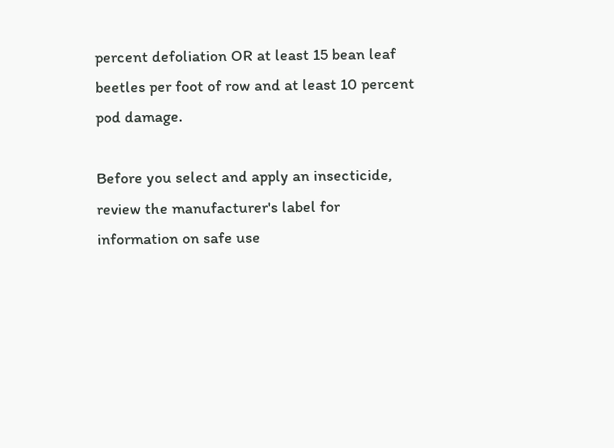percent defoliation OR at least 15 bean leaf beetles per foot of row and at least 10 percent pod damage.

Before you select and apply an insecticide, review the manufacturer's label for information on safe use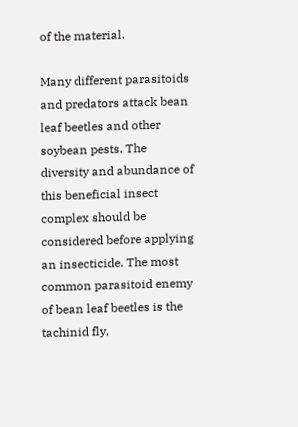of the material.

Many different parasitoids and predators attack bean leaf beetles and other soybean pests. The diversity and abundance of this beneficial insect complex should be considered before applying an insecticide. The most common parasitoid enemy of bean leaf beetles is the tachinid fly,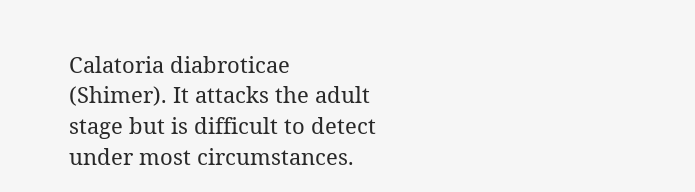Calatoria diabroticae (Shimer). It attacks the adult stage but is difficult to detect under most circumstances.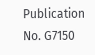Publication No. G7150